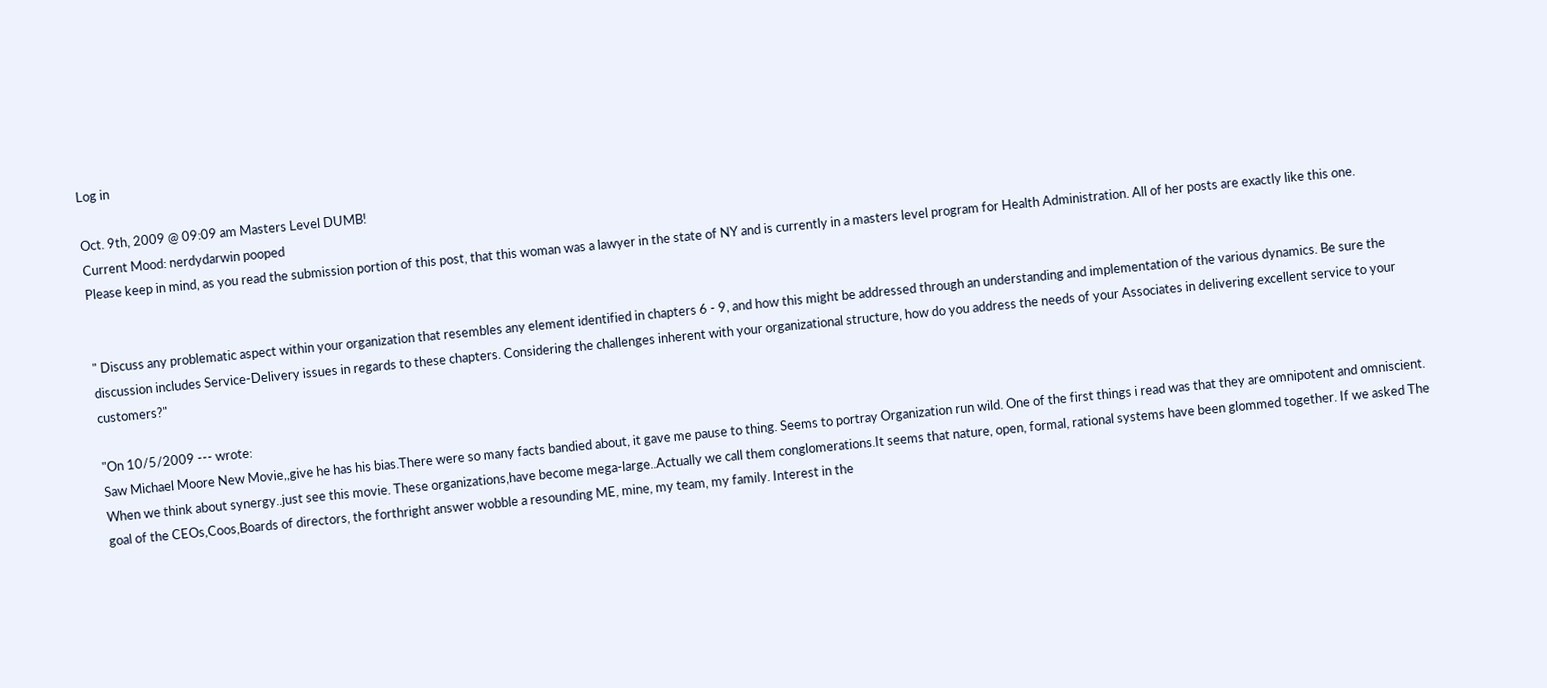Log in

Oct. 9th, 2009 @ 09:09 am Masters Level DUMB!
Current Mood: nerdydarwin pooped
Please keep in mind, as you read the submission portion of this post, that this woman was a lawyer in the state of NY and is currently in a masters level program for Health Administration. All of her posts are exactly like this one.


" Discuss any problematic aspect within your organization that resembles any element identified in chapters 6 - 9, and how this might be addressed through an understanding and implementation of the various dynamics. Be sure the discussion includes Service-Delivery issues in regards to these chapters. Considering the challenges inherent with your organizational structure, how do you address the needs of your Associates in delivering excellent service to your customers?"

"On 10/5/2009 --- wrote:
Saw Michael Moore New Movie,,give he has his bias.There were so many facts bandied about, it gave me pause to thing. Seems to portray Organization run wild. One of the first things i read was that they are omnipotent and omniscient. When we think about synergy..just see this movie. These organizations,have become mega-large..Actually we call them conglomerations.It seems that nature, open, formal, rational systems have been glommed together. If we asked The goal of the CEOs,Coos,Boards of directors, the forthright answer wobble a resounding ME, mine, my team, my family. Interest in the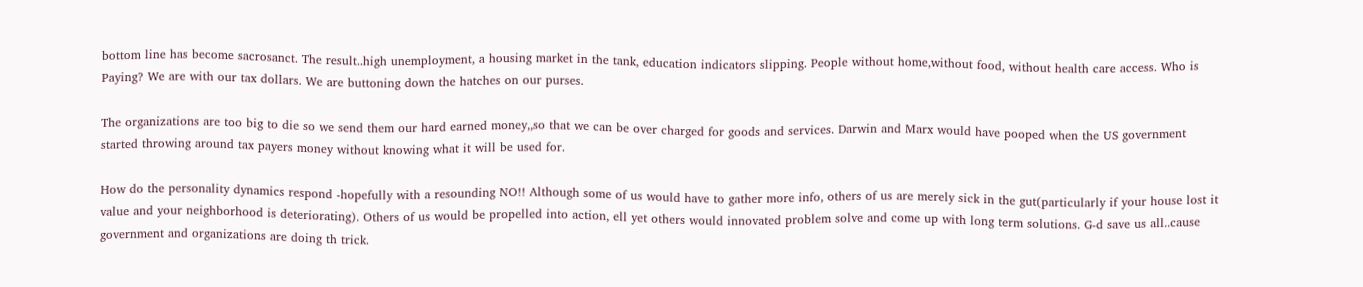bottom line has become sacrosanct. The result..high unemployment, a housing market in the tank, education indicators slipping. People without home,without food, without health care access. Who is Paying? We are with our tax dollars. We are buttoning down the hatches on our purses.

The organizations are too big to die so we send them our hard earned money,,so that we can be over charged for goods and services. Darwin and Marx would have pooped when the US government started throwing around tax payers money without knowing what it will be used for.

How do the personality dynamics respond -hopefully with a resounding NO!! Although some of us would have to gather more info, others of us are merely sick in the gut(particularly if your house lost it value and your neighborhood is deteriorating). Others of us would be propelled into action, ell yet others would innovated problem solve and come up with long term solutions. G-d save us all..cause government and organizations are doing th trick.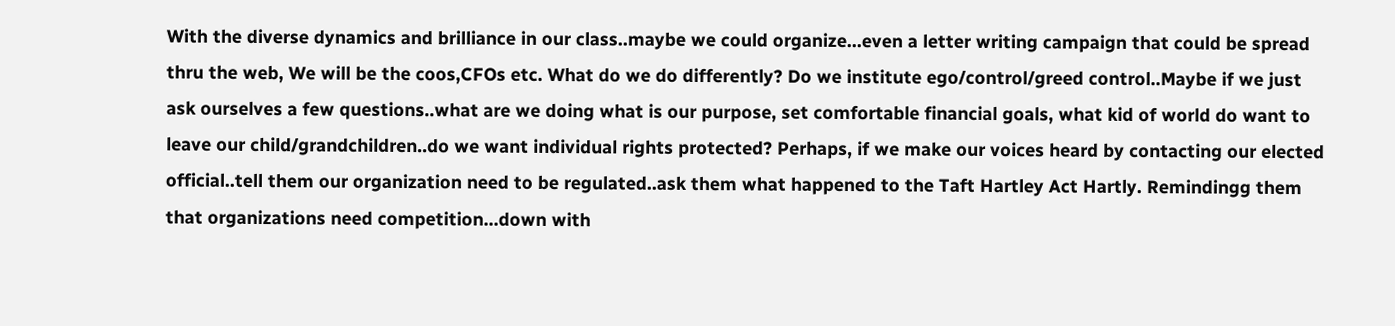With the diverse dynamics and brilliance in our class..maybe we could organize...even a letter writing campaign that could be spread thru the web, We will be the coos,CFOs etc. What do we do differently? Do we institute ego/control/greed control..Maybe if we just ask ourselves a few questions..what are we doing what is our purpose, set comfortable financial goals, what kid of world do want to leave our child/grandchildren..do we want individual rights protected? Perhaps, if we make our voices heard by contacting our elected official..tell them our organization need to be regulated..ask them what happened to the Taft Hartley Act Hartly. Remindingg them that organizations need competition...down with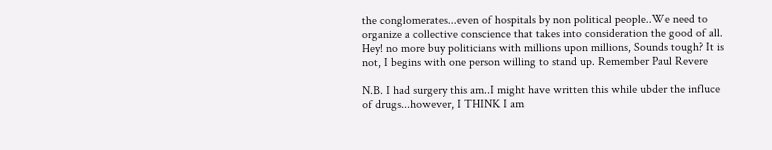the conglomerates...even of hospitals by non political people..We need to organize a collective conscience that takes into consideration the good of all. Hey! no more buy politicians with millions upon millions, Sounds tough? It is not, I begins with one person willing to stand up. Remember Paul Revere

N.B. I had surgery this am..I might have written this while ubder the influce of drugs...however, I THINK I am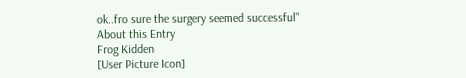ok..fro sure the surgery seemed successful"
About this Entry
Frog Kidden
[User Picture Icon]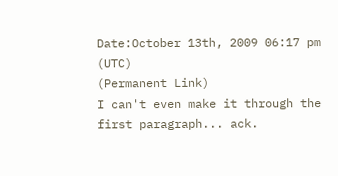Date:October 13th, 2009 06:17 pm (UTC)
(Permanent Link)
I can't even make it through the first paragraph... ack.